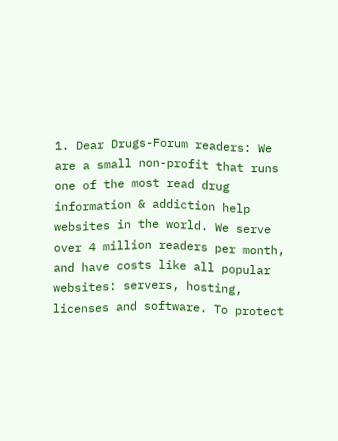1. Dear Drugs-Forum readers: We are a small non-profit that runs one of the most read drug information & addiction help websites in the world. We serve over 4 million readers per month, and have costs like all popular websites: servers, hosting, licenses and software. To protect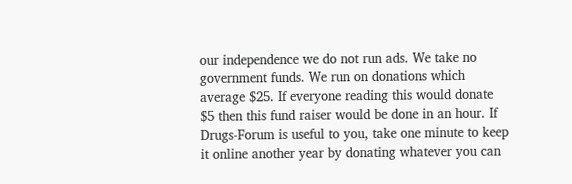our independence we do not run ads. We take no government funds. We run on donations which average $25. If everyone reading this would donate $5 then this fund raiser would be done in an hour. If Drugs-Forum is useful to you, take one minute to keep it online another year by donating whatever you can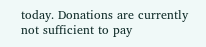today. Donations are currently not sufficient to pay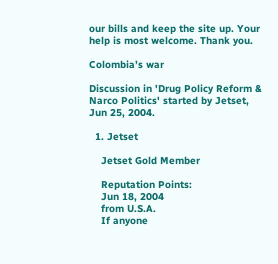our bills and keep the site up. Your help is most welcome. Thank you.

Colombia’s war

Discussion in 'Drug Policy Reform & Narco Politics' started by Jetset, Jun 25, 2004.

  1. Jetset

    Jetset Gold Member

    Reputation Points:
    Jun 18, 2004
    from U.S.A.
    If anyone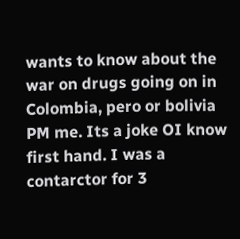wants to know about the war on drugs going on in Colombia, pero or bolivia PM me. Its a joke OI know first hand. I was a contarctor for 3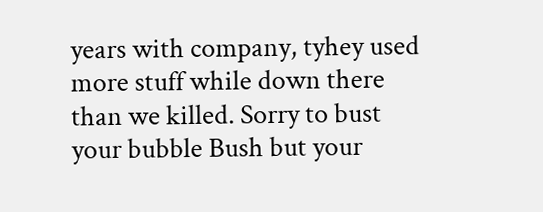years with company, tyhey used more stuff while down there than we killed. Sorry to bust your bubble Bush but your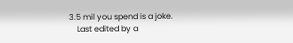3.5 mil you spend is a joke.
    Last edited by a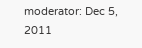moderator: Dec 5, 2011